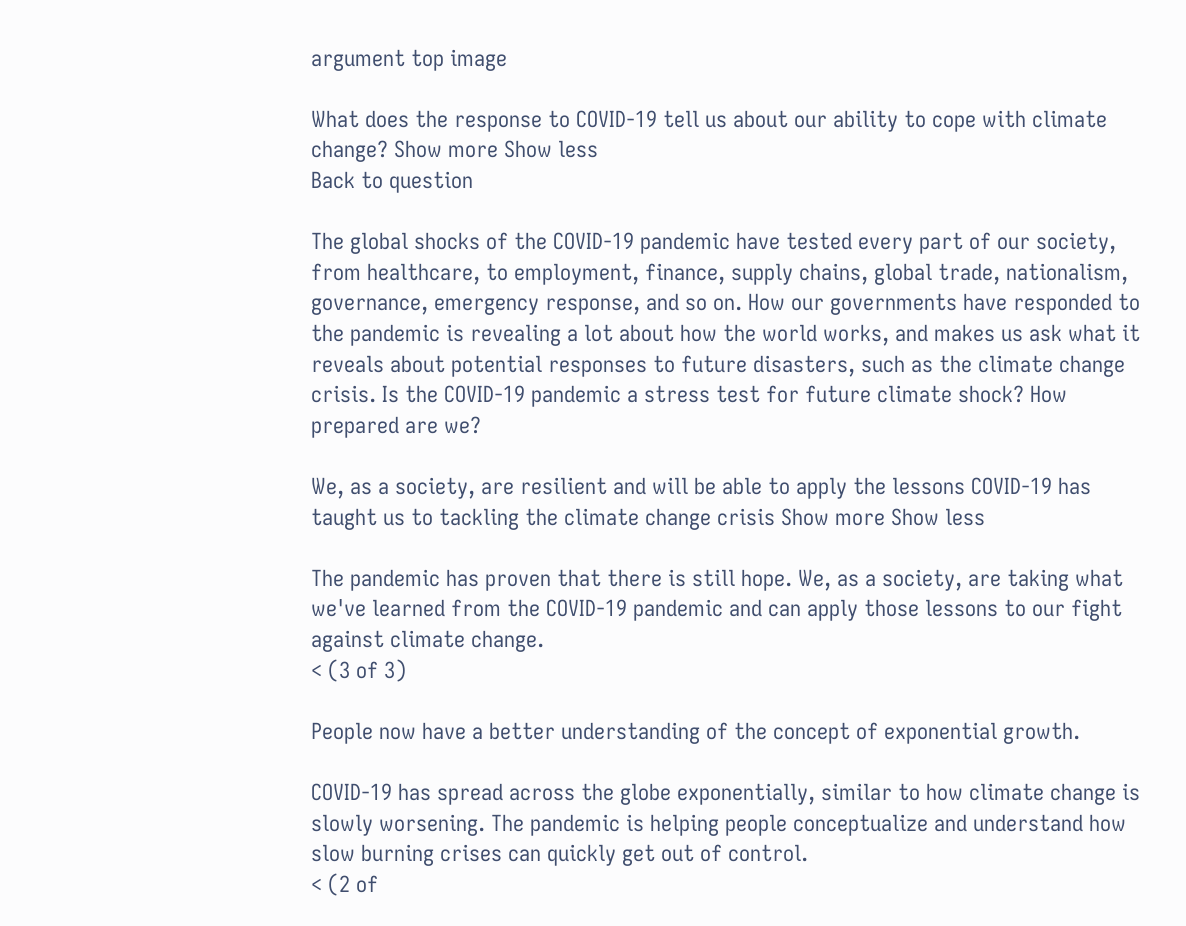argument top image

What does the response to COVID-19 tell us about our ability to cope with climate change? Show more Show less
Back to question

The global shocks of the COVID-19 pandemic have tested every part of our society, from healthcare, to employment, finance, supply chains, global trade, nationalism, governance, emergency response, and so on. How our governments have responded to the pandemic is revealing a lot about how the world works, and makes us ask what it reveals about potential responses to future disasters, such as the climate change crisis. Is the COVID-19 pandemic a stress test for future climate shock? How prepared are we?

We, as a society, are resilient and will be able to apply the lessons COVID-19 has taught us to tackling the climate change crisis Show more Show less

The pandemic has proven that there is still hope. We, as a society, are taking what we've learned from the COVID-19 pandemic and can apply those lessons to our fight against climate change.
< (3 of 3)

People now have a better understanding of the concept of exponential growth.

COVID-19 has spread across the globe exponentially, similar to how climate change is slowly worsening. The pandemic is helping people conceptualize and understand how slow burning crises can quickly get out of control.
< (2 of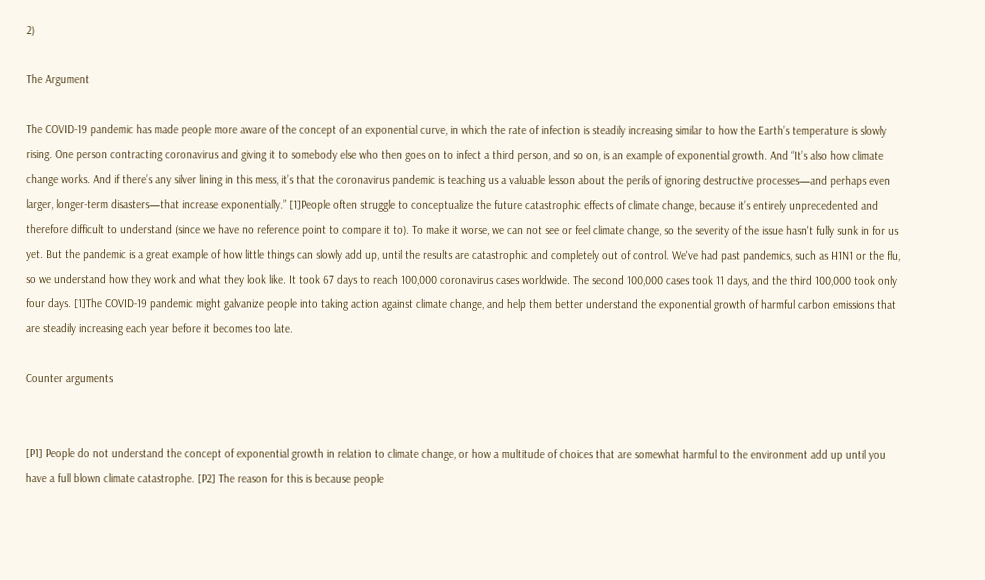2)

The Argument

The COVID-19 pandemic has made people more aware of the concept of an exponential curve, in which the rate of infection is steadily increasing similar to how the Earth’s temperature is slowly rising. One person contracting coronavirus and giving it to somebody else who then goes on to infect a third person, and so on, is an example of exponential growth. And “It’s also how climate change works. And if there’s any silver lining in this mess, it’s that the coronavirus pandemic is teaching us a valuable lesson about the perils of ignoring destructive processes—and perhaps even larger, longer-term disasters—that increase exponentially.” [1]People often struggle to conceptualize the future catastrophic effects of climate change, because it’s entirely unprecedented and therefore difficult to understand (since we have no reference point to compare it to). To make it worse, we can not see or feel climate change, so the severity of the issue hasn't fully sunk in for us yet. But the pandemic is a great example of how little things can slowly add up, until the results are catastrophic and completely out of control. We've had past pandemics, such as H1N1 or the flu, so we understand how they work and what they look like. It took 67 days to reach 100,000 coronavirus cases worldwide. The second 100,000 cases took 11 days, and the third 100,000 took only four days. [1]The COVID-19 pandemic might galvanize people into taking action against climate change, and help them better understand the exponential growth of harmful carbon emissions that are steadily increasing each year before it becomes too late.

Counter arguments


[P1] People do not understand the concept of exponential growth in relation to climate change, or how a multitude of choices that are somewhat harmful to the environment add up until you have a full blown climate catastrophe. [P2] The reason for this is because people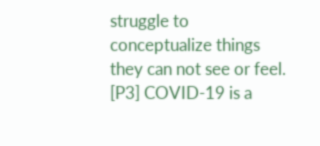struggle to conceptualize things they can not see or feel. [P3] COVID-19 is a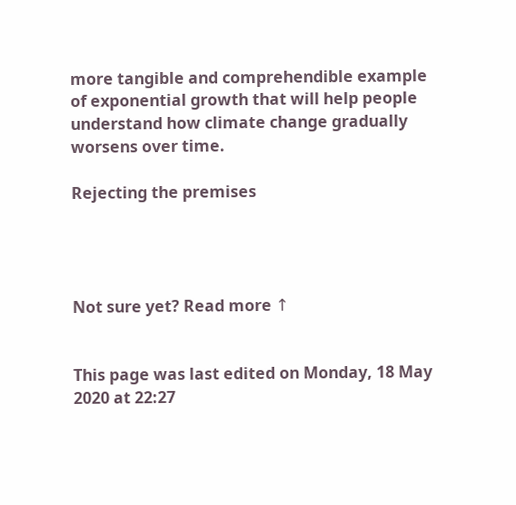more tangible and comprehendible example of exponential growth that will help people understand how climate change gradually worsens over time.

Rejecting the premises




Not sure yet? Read more ↑


This page was last edited on Monday, 18 May 2020 at 22:27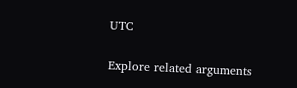UTC

Explore related arguments